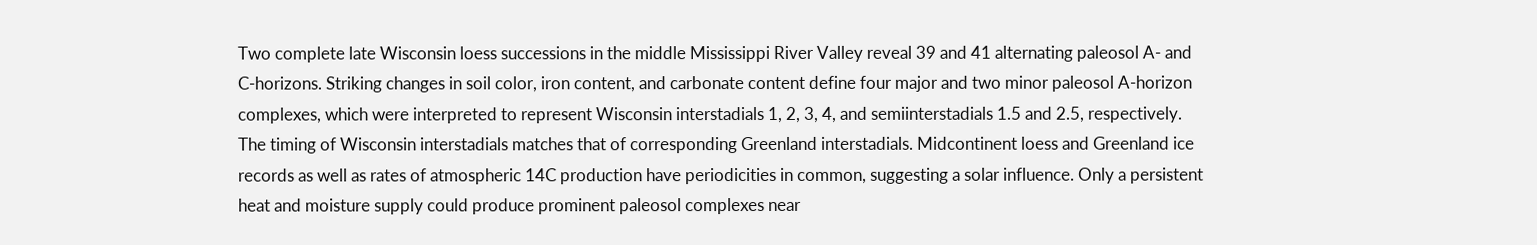Two complete late Wisconsin loess successions in the middle Mississippi River Valley reveal 39 and 41 alternating paleosol A- and C-horizons. Striking changes in soil color, iron content, and carbonate content define four major and two minor paleosol A-horizon complexes, which were interpreted to represent Wisconsin interstadials 1, 2, 3, 4, and semiinterstadials 1.5 and 2.5, respectively. The timing of Wisconsin interstadials matches that of corresponding Greenland interstadials. Midcontinent loess and Greenland ice records as well as rates of atmospheric 14C production have periodicities in common, suggesting a solar influence. Only a persistent heat and moisture supply could produce prominent paleosol complexes near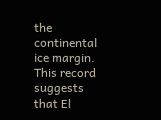the continental ice margin. This record suggests that El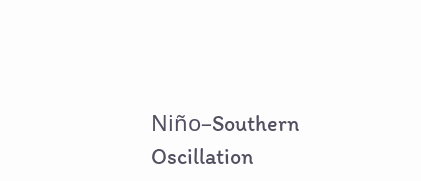Niño–Southern Oscillation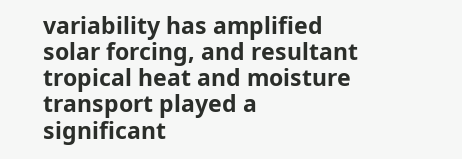variability has amplified solar forcing, and resultant tropical heat and moisture transport played a significant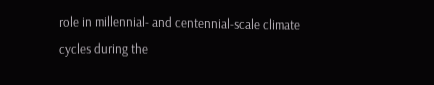role in millennial- and centennial-scale climate cycles during the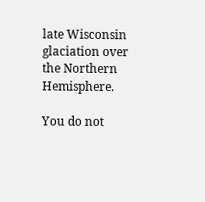late Wisconsin glaciation over the Northern Hemisphere.

You do not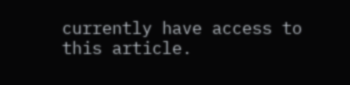currently have access to this article.